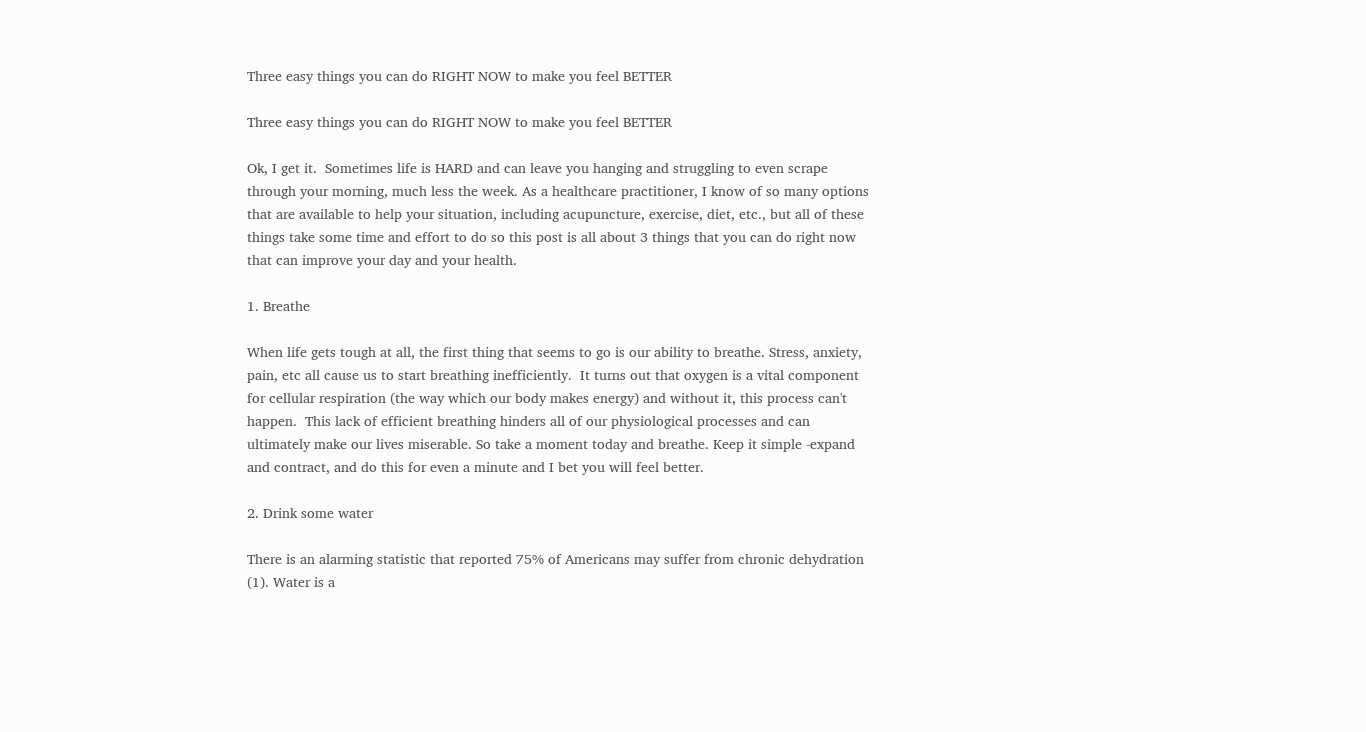Three easy things you can do RIGHT NOW to make you feel BETTER

Three easy things you can do RIGHT NOW to make you feel BETTER

Ok, I get it.  Sometimes life is HARD and can leave you hanging and struggling to even scrape through your morning, much less the week. As a healthcare practitioner, I know of so many options that are available to help your situation, including acupuncture, exercise, diet, etc., but all of these things take some time and effort to do so this post is all about 3 things that you can do right now that can improve your day and your health.

1. Breathe

When life gets tough at all, the first thing that seems to go is our ability to breathe. Stress, anxiety, pain, etc all cause us to start breathing inefficiently.  It turns out that oxygen is a vital component for cellular respiration (the way which our body makes energy) and without it, this process can't happen.  This lack of efficient breathing hinders all of our physiological processes and can ultimately make our lives miserable. So take a moment today and breathe. Keep it simple -expand and contract, and do this for even a minute and I bet you will feel better.

2. Drink some water

There is an alarming statistic that reported 75% of Americans may suffer from chronic dehydration (1). Water is a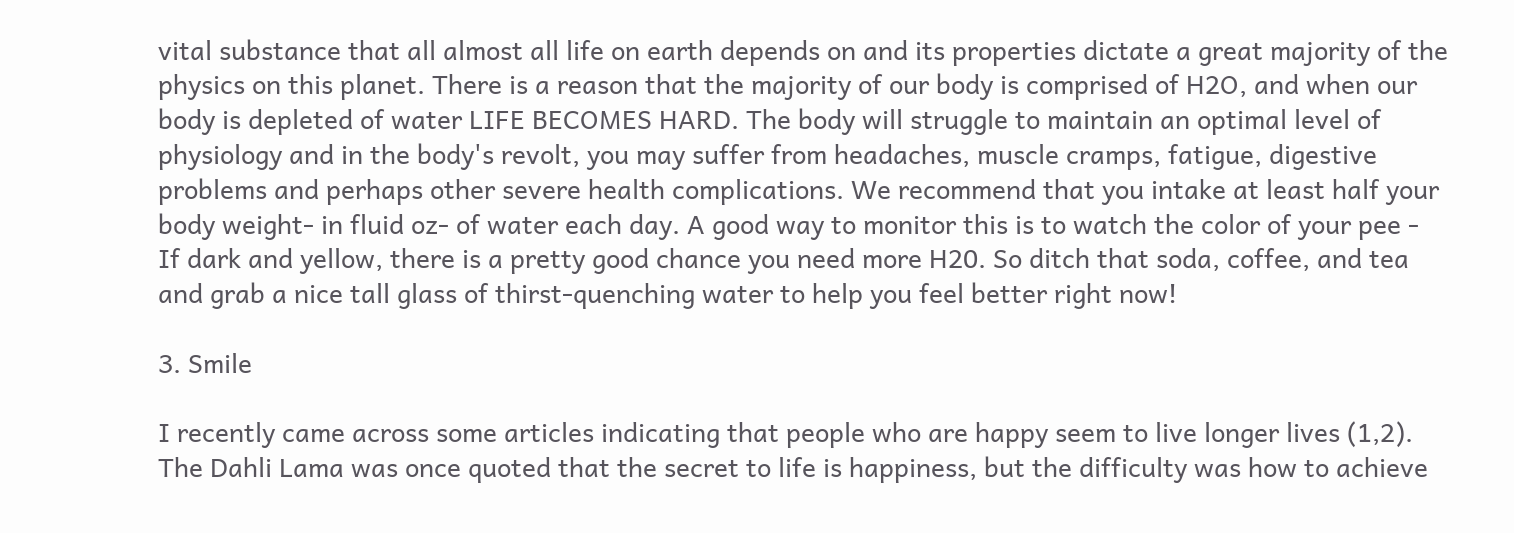vital substance that all almost all life on earth depends on and its properties dictate a great majority of the physics on this planet. There is a reason that the majority of our body is comprised of H2O, and when our body is depleted of water LIFE BECOMES HARD. The body will struggle to maintain an optimal level of physiology and in the body's revolt, you may suffer from headaches, muscle cramps, fatigue, digestive problems and perhaps other severe health complications. We recommend that you intake at least half your body weight- in fluid oz- of water each day. A good way to monitor this is to watch the color of your pee -  If dark and yellow, there is a pretty good chance you need more H20. So ditch that soda, coffee, and tea and grab a nice tall glass of thirst-quenching water to help you feel better right now!

3. Smile

I recently came across some articles indicating that people who are happy seem to live longer lives (1,2).  The Dahli Lama was once quoted that the secret to life is happiness, but the difficulty was how to achieve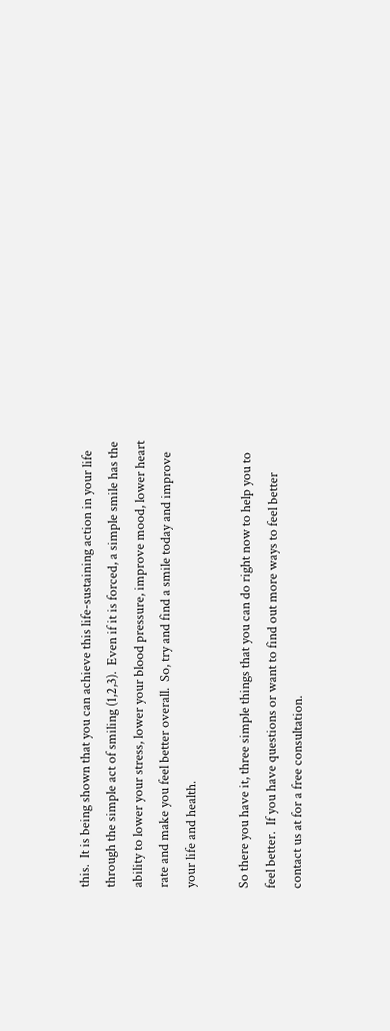this.  It is being shown that you can achieve this life-sustaining action in your life through the simple act of smiling (1,2,3).  Even if it is forced, a simple smile has the ability to lower your stress, lower your blood pressure, improve mood, lower heart rate and make you feel better overall.  So, try and find a smile today and improve your life and health.

So there you have it, three simple things that you can do right now to help you to feel better.  If you have questions or want to find out more ways to feel better contact us at for a free consultation.